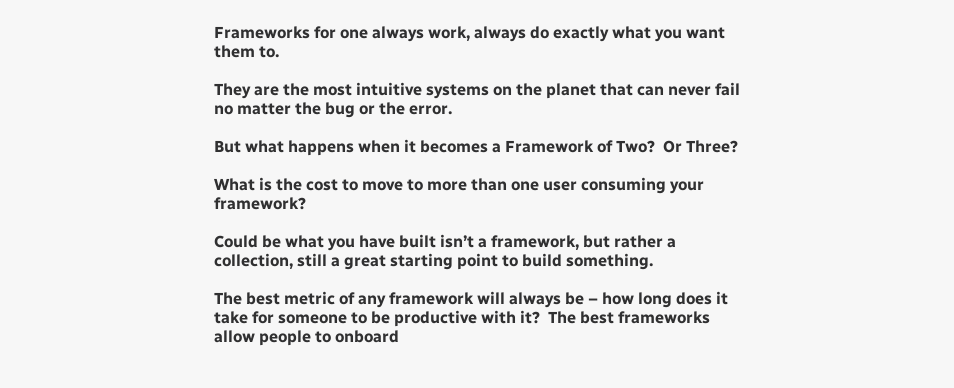Frameworks for one always work, always do exactly what you want them to.

They are the most intuitive systems on the planet that can never fail no matter the bug or the error.

But what happens when it becomes a Framework of Two?  Or Three?

What is the cost to move to more than one user consuming your framework?

Could be what you have built isn’t a framework, but rather a collection, still a great starting point to build something.

The best metric of any framework will always be – how long does it take for someone to be productive with it?  The best frameworks allow people to onboard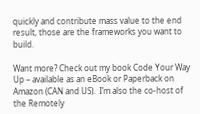quickly and contribute mass value to the end result, those are the frameworks you want to build.

Want more? Check out my book Code Your Way Up – available as an eBook or Paperback on Amazon (CAN and US).  I’m also the co-host of the Remotely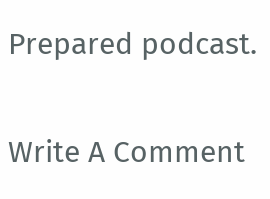Prepared podcast.


Write A Comment